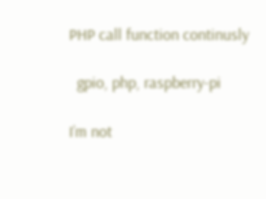PHP call function continusly

  gpio, php, raspberry-pi

I’m not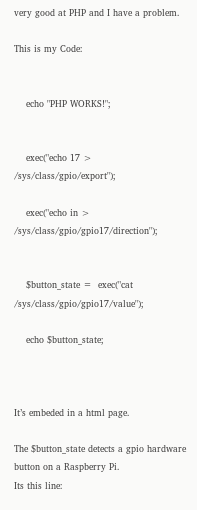very good at PHP and I have a problem.

This is my Code:


    echo "PHP WORKS!";


    exec("echo 17 > /sys/class/gpio/export");

    exec("echo in > /sys/class/gpio/gpio17/direction");


    $button_state =  exec("cat /sys/class/gpio/gpio17/value");

    echo $button_state;



It’s embeded in a html page.

The $button_state detects a gpio hardware button on a Raspberry Pi.
Its this line: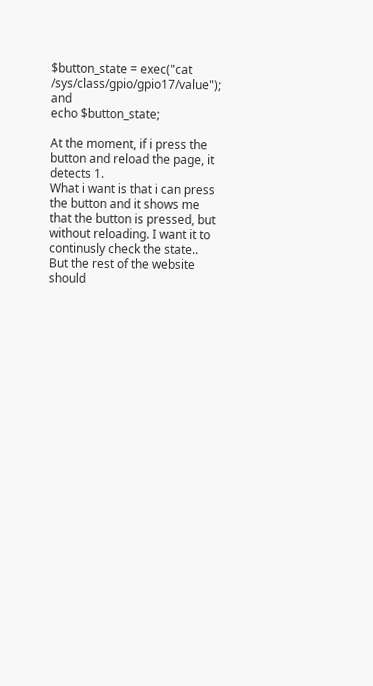$button_state = exec("cat /sys/class/gpio/gpio17/value"); and
echo $button_state;

At the moment, if i press the button and reload the page, it detects 1.
What i want is that i can press the button and it shows me that the button is pressed, but without reloading. I want it to continusly check the state.. But the rest of the website should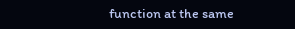function at the same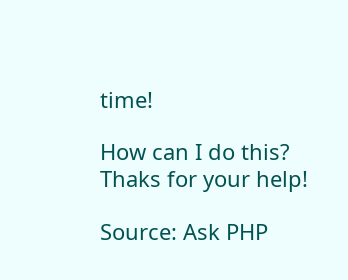time!

How can I do this?
Thaks for your help!

Source: Ask PHP